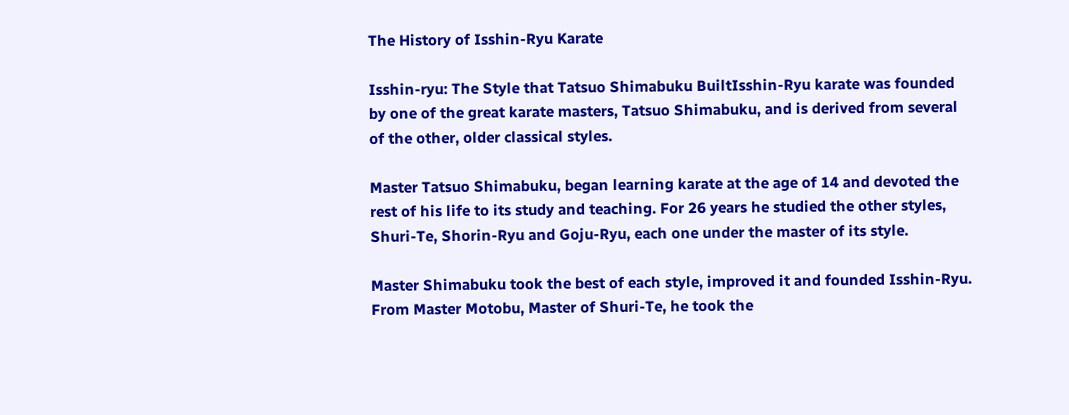The History of Isshin-Ryu Karate

Isshin-ryu: The Style that Tatsuo Shimabuku BuiltIsshin-Ryu karate was founded by one of the great karate masters, Tatsuo Shimabuku, and is derived from several of the other, older classical styles.

Master Tatsuo Shimabuku, began learning karate at the age of 14 and devoted the rest of his life to its study and teaching. For 26 years he studied the other styles, Shuri-Te, Shorin-Ryu and Goju-Ryu, each one under the master of its style.

Master Shimabuku took the best of each style, improved it and founded Isshin-Ryu. From Master Motobu, Master of Shuri-Te, he took the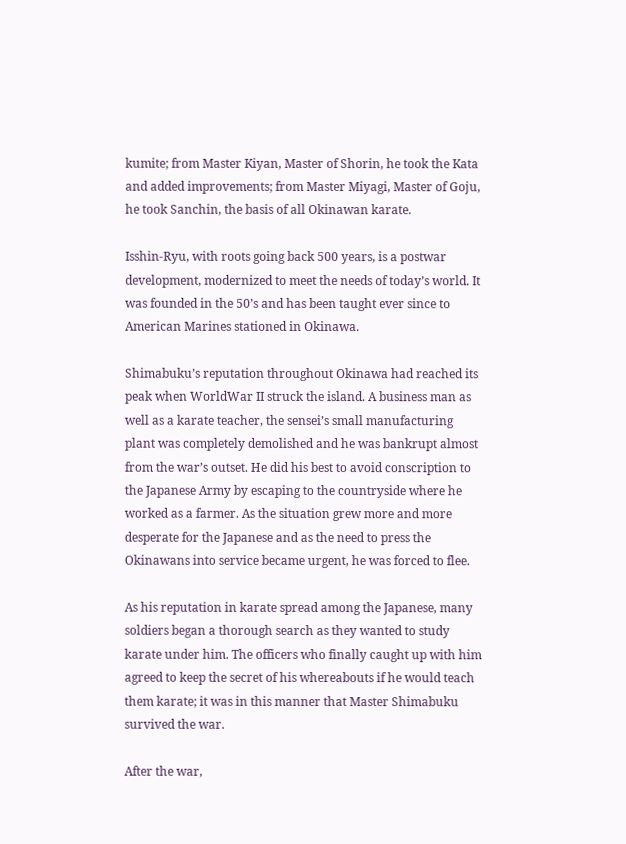kumite; from Master Kiyan, Master of Shorin, he took the Kata and added improvements; from Master Miyagi, Master of Goju, he took Sanchin, the basis of all Okinawan karate.

Isshin-Ryu, with roots going back 500 years, is a postwar development, modernized to meet the needs of today’s world. It was founded in the 50’s and has been taught ever since to American Marines stationed in Okinawa.

Shimabuku’s reputation throughout Okinawa had reached its peak when WorldWar II struck the island. A business man as well as a karate teacher, the sensei’s small manufacturing plant was completely demolished and he was bankrupt almost from the war’s outset. He did his best to avoid conscription to the Japanese Army by escaping to the countryside where he worked as a farmer. As the situation grew more and more desperate for the Japanese and as the need to press the Okinawans into service became urgent, he was forced to flee.

As his reputation in karate spread among the Japanese, many soldiers began a thorough search as they wanted to study karate under him. The officers who finally caught up with him agreed to keep the secret of his whereabouts if he would teach them karate; it was in this manner that Master Shimabuku survived the war.

After the war,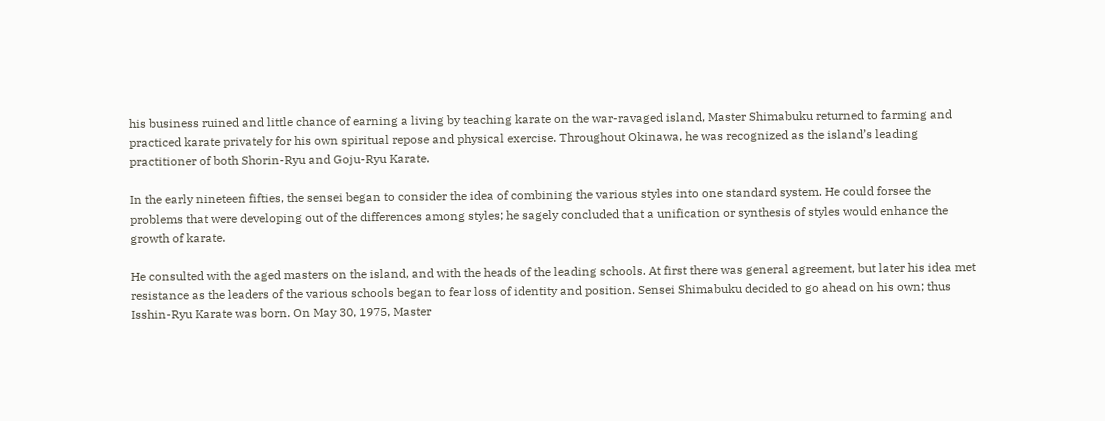his business ruined and little chance of earning a living by teaching karate on the war-ravaged island, Master Shimabuku returned to farming and practiced karate privately for his own spiritual repose and physical exercise. Throughout Okinawa, he was recognized as the island’s leading practitioner of both Shorin-Ryu and Goju-Ryu Karate.

In the early nineteen fifties, the sensei began to consider the idea of combining the various styles into one standard system. He could forsee the problems that were developing out of the differences among styles; he sagely concluded that a unification or synthesis of styles would enhance the growth of karate.

He consulted with the aged masters on the island, and with the heads of the leading schools. At first there was general agreement, but later his idea met resistance as the leaders of the various schools began to fear loss of identity and position. Sensei Shimabuku decided to go ahead on his own; thus Isshin-Ryu Karate was born. On May 30, 1975, Master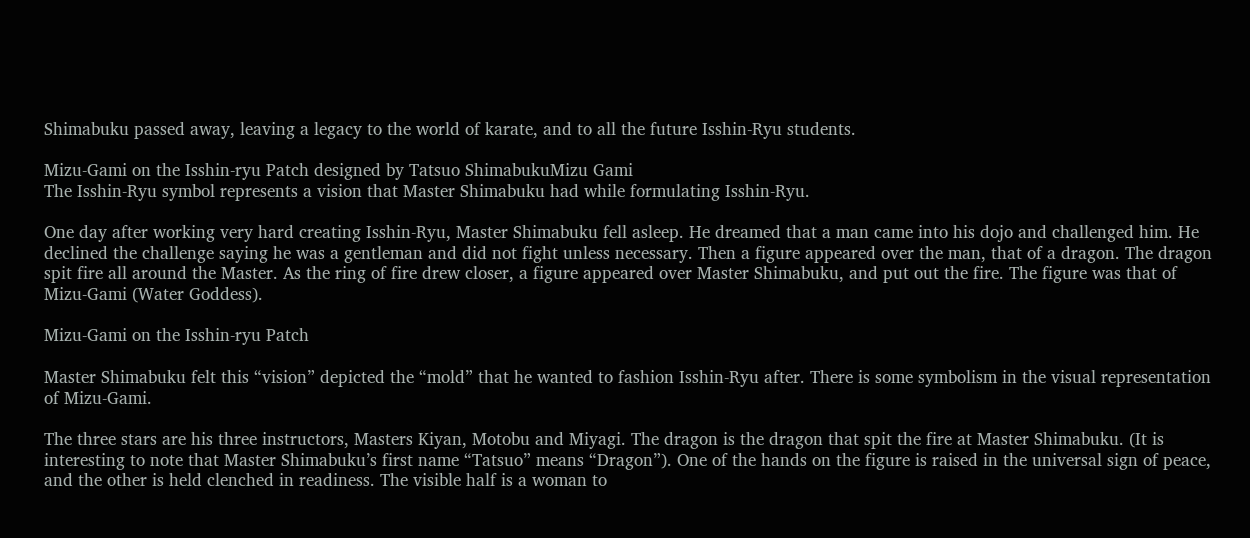Shimabuku passed away, leaving a legacy to the world of karate, and to all the future Isshin-Ryu students.

Mizu-Gami on the Isshin-ryu Patch designed by Tatsuo ShimabukuMizu Gami
The Isshin-Ryu symbol represents a vision that Master Shimabuku had while formulating Isshin-Ryu.

One day after working very hard creating Isshin-Ryu, Master Shimabuku fell asleep. He dreamed that a man came into his dojo and challenged him. He declined the challenge saying he was a gentleman and did not fight unless necessary. Then a figure appeared over the man, that of a dragon. The dragon spit fire all around the Master. As the ring of fire drew closer, a figure appeared over Master Shimabuku, and put out the fire. The figure was that of Mizu-Gami (Water Goddess).

Mizu-Gami on the Isshin-ryu Patch

Master Shimabuku felt this “vision” depicted the “mold” that he wanted to fashion Isshin-Ryu after. There is some symbolism in the visual representation of Mizu-Gami.

The three stars are his three instructors, Masters Kiyan, Motobu and Miyagi. The dragon is the dragon that spit the fire at Master Shimabuku. (It is interesting to note that Master Shimabuku’s first name “Tatsuo” means “Dragon”). One of the hands on the figure is raised in the universal sign of peace, and the other is held clenched in readiness. The visible half is a woman to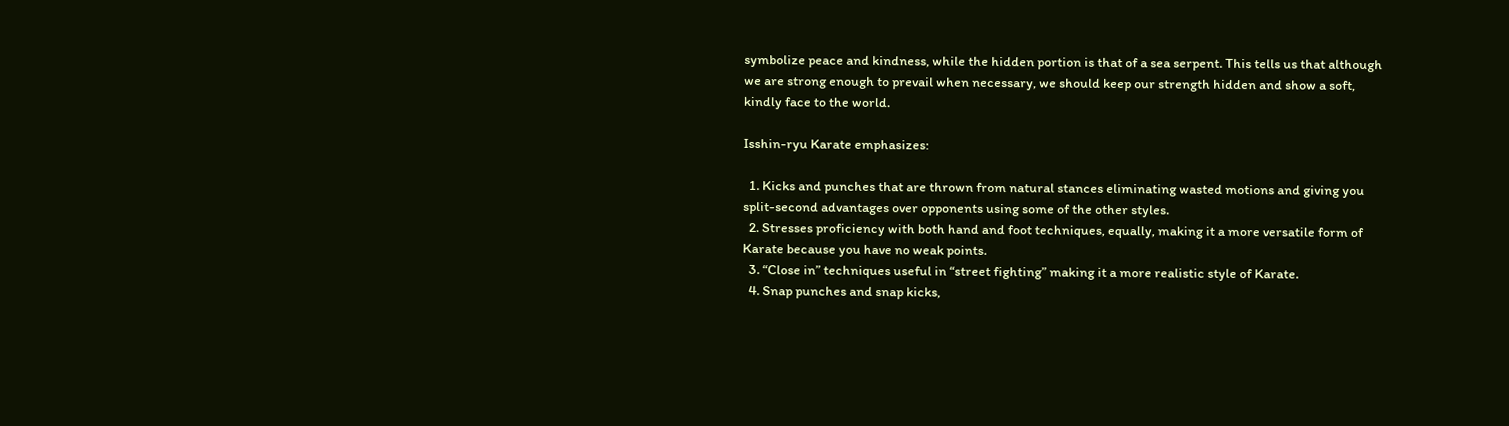symbolize peace and kindness, while the hidden portion is that of a sea serpent. This tells us that although we are strong enough to prevail when necessary, we should keep our strength hidden and show a soft, kindly face to the world.

Isshin-ryu Karate emphasizes:

  1. Kicks and punches that are thrown from natural stances eliminating wasted motions and giving you split-second advantages over opponents using some of the other styles.
  2. Stresses proficiency with both hand and foot techniques, equally, making it a more versatile form of Karate because you have no weak points.
  3. “Close in” techniques useful in “street fighting” making it a more realistic style of Karate.
  4. Snap punches and snap kicks,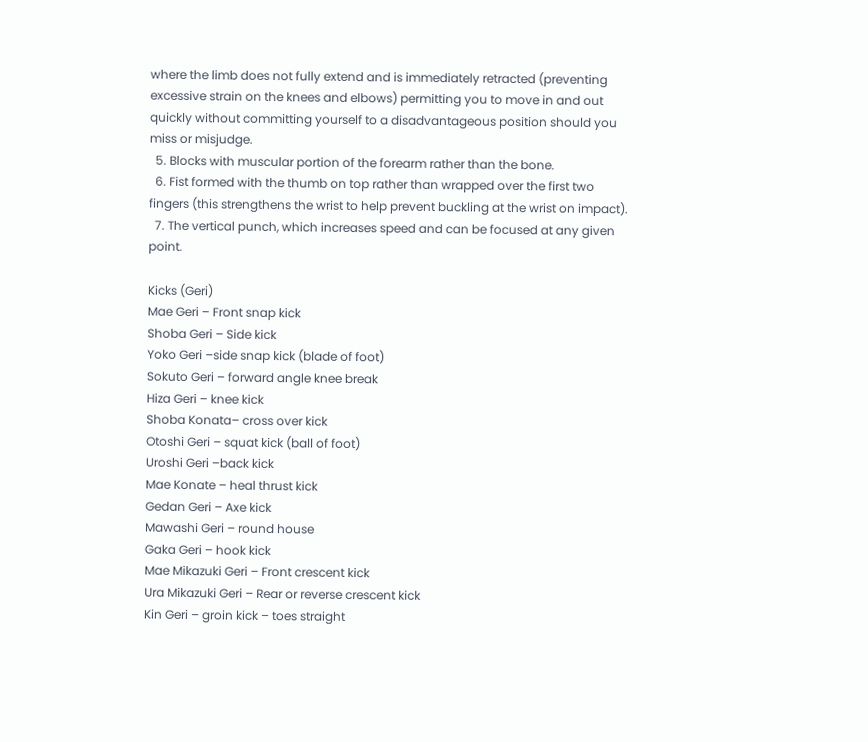where the limb does not fully extend and is immediately retracted (preventing excessive strain on the knees and elbows) permitting you to move in and out quickly without committing yourself to a disadvantageous position should you miss or misjudge.
  5. Blocks with muscular portion of the forearm rather than the bone.
  6. Fist formed with the thumb on top rather than wrapped over the first two fingers (this strengthens the wrist to help prevent buckling at the wrist on impact).
  7. The vertical punch, which increases speed and can be focused at any given point.

Kicks (Geri)
Mae Geri – Front snap kick
Shoba Geri – Side kick
Yoko Geri –side snap kick (blade of foot)
Sokuto Geri – forward angle knee break
Hiza Geri – knee kick
Shoba Konata– cross over kick
Otoshi Geri – squat kick (ball of foot)
Uroshi Geri –back kick
Mae Konate – heal thrust kick
Gedan Geri – Axe kick
Mawashi Geri – round house
Gaka Geri – hook kick
Mae Mikazuki Geri – Front crescent kick
Ura Mikazuki Geri – Rear or reverse crescent kick
Kin Geri – groin kick – toes straight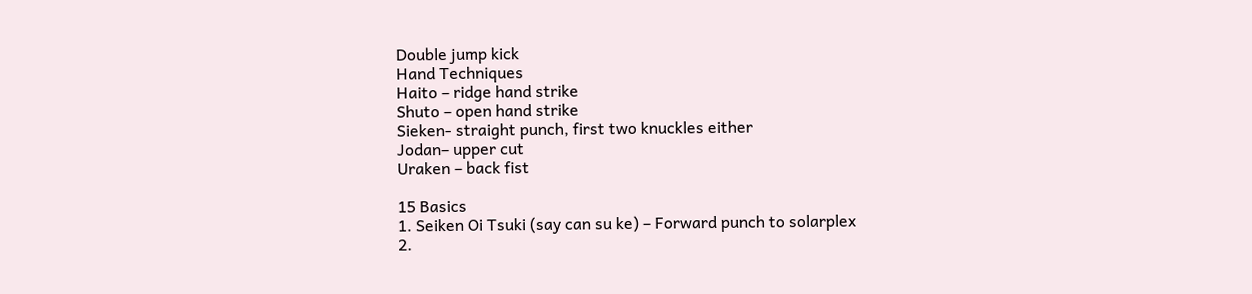Double jump kick
Hand Techniques
Haito – ridge hand strike
Shuto – open hand strike
Sieken- straight punch, first two knuckles either
Jodan– upper cut
Uraken – back fist

15 Basics
1. Seiken Oi Tsuki (say can su ke) – Forward punch to solarplex
2.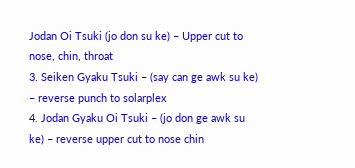Jodan Oi Tsuki (jo don su ke) – Upper cut to nose, chin, throat
3. Seiken Gyaku Tsuki – (say can ge awk su ke) – reverse punch to solarplex
4. Jodan Gyaku Oi Tsuki – (jo don ge awk su ke) – reverse upper cut to nose chin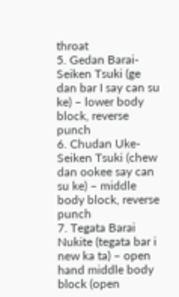throat
5. Gedan Barai-Seiken Tsuki (ge dan bar I say can su ke) – lower body block, reverse punch
6. Chudan Uke-Seiken Tsuki (chew dan ookee say can su ke) – middle body block, reverse punch
7. Tegata Barai Nukite (tegata bar i new ka ta) – open hand middle body block (open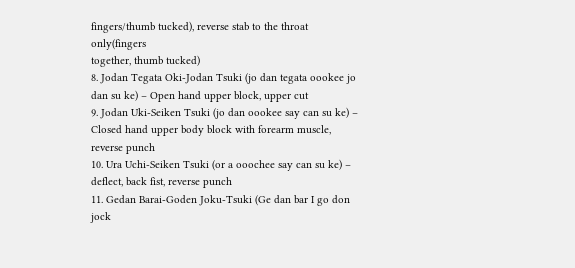fingers/thumb tucked), reverse stab to the throat only(fingers
together, thumb tucked)
8. Jodan Tegata Oki-Jodan Tsuki (jo dan tegata oookee jo dan su ke) – Open hand upper block, upper cut
9. Jodan Uki-Seiken Tsuki (jo dan oookee say can su ke) – Closed hand upper body block with forearm muscle, reverse punch
10. Ura Uchi-Seiken Tsuki (or a ooochee say can su ke) – deflect, back fist, reverse punch
11. Gedan Barai-Goden Joku-Tsuki (Ge dan bar I go don jock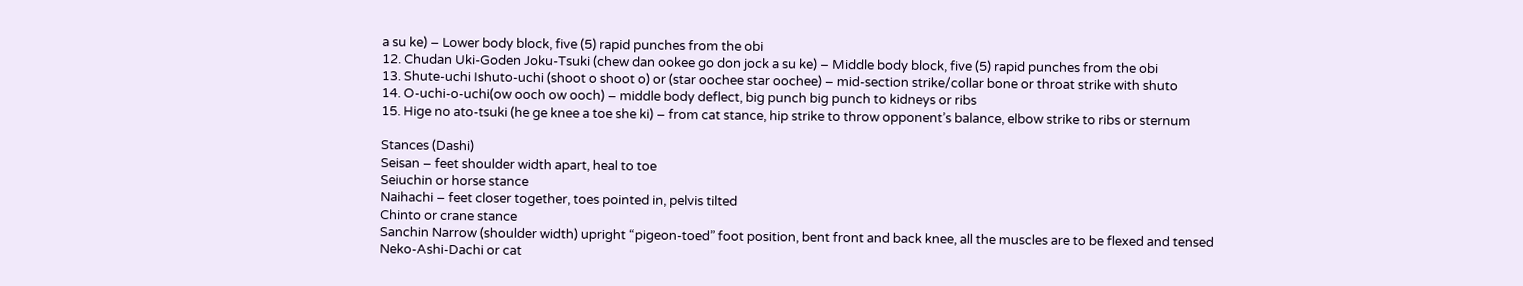a su ke) – Lower body block, five (5) rapid punches from the obi
12. Chudan Uki-Goden Joku-Tsuki (chew dan ookee go don jock a su ke) – Middle body block, five (5) rapid punches from the obi
13. Shute-uchi Ishuto-uchi (shoot o shoot o) or (star oochee star oochee) – mid-section strike/collar bone or throat strike with shuto
14. O-uchi-o-uchi(ow ooch ow ooch) – middle body deflect, big punch big punch to kidneys or ribs
15. Hige no ato-tsuki (he ge knee a toe she ki) – from cat stance, hip strike to throw opponent’s balance, elbow strike to ribs or sternum

Stances (Dashi)
Seisan – feet shoulder width apart, heal to toe
Seiuchin or horse stance
Naihachi – feet closer together, toes pointed in, pelvis tilted
Chinto or crane stance
Sanchin Narrow (shoulder width) upright “pigeon-toed” foot position, bent front and back knee, all the muscles are to be flexed and tensed
Neko-Ashi-Dachi or cat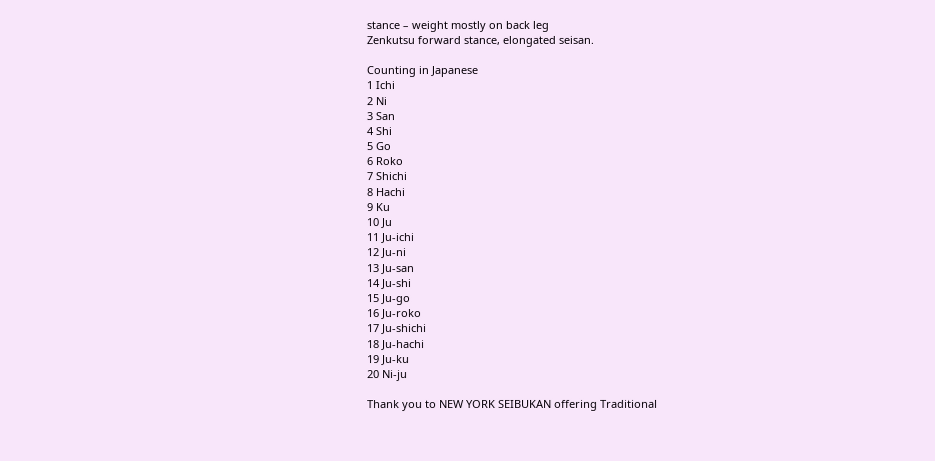stance – weight mostly on back leg
Zenkutsu forward stance, elongated seisan.

Counting in Japanese
1 Ichi
2 Ni
3 San
4 Shi
5 Go
6 Roko
7 Shichi
8 Hachi
9 Ku
10 Ju
11 Ju-ichi
12 Ju-ni
13 Ju-san
14 Ju-shi
15 Ju-go
16 Ju-roko
17 Ju-shichi
18 Ju-hachi
19 Ju-ku
20 Ni-ju

Thank you to NEW YORK SEIBUKAN offering Traditional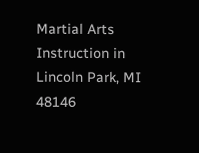Martial Arts Instruction in Lincoln Park, MI 48146